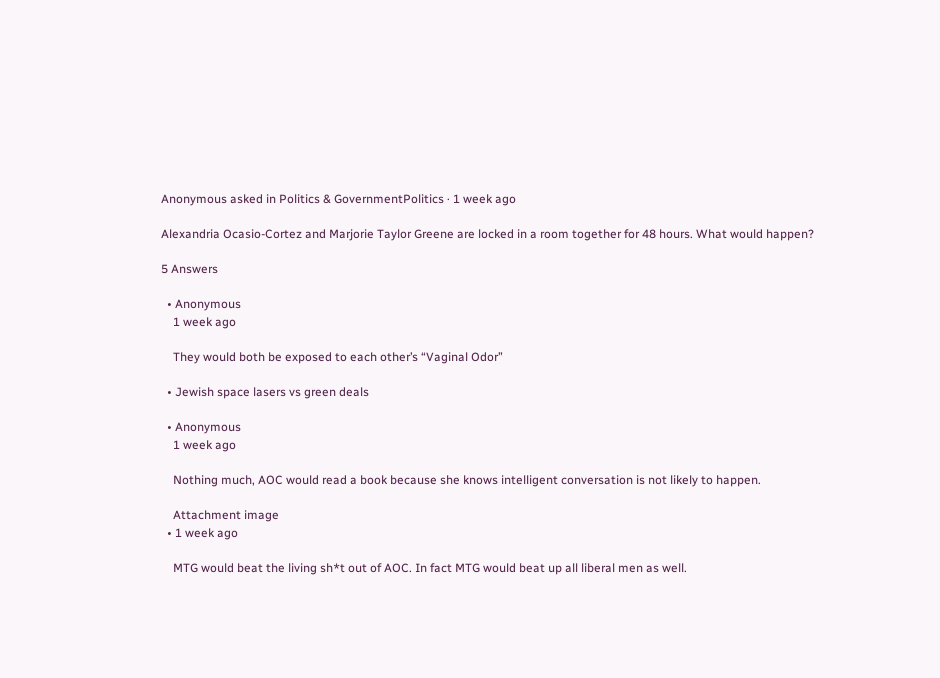Anonymous asked in Politics & GovernmentPolitics · 1 week ago

Alexandria Ocasio-Cortez and Marjorie Taylor Greene are locked in a room together for 48 hours. What would happen?

5 Answers

  • Anonymous
    1 week ago

    They would both be exposed to each other’s “Vaginal Odor”

  • Jewish space lasers vs green deals

  • Anonymous
    1 week ago

    Nothing much, AOC would read a book because she knows intelligent conversation is not likely to happen.

    Attachment image
  • 1 week ago

    MTG would beat the living sh*t out of AOC. In fact MTG would beat up all liberal men as well.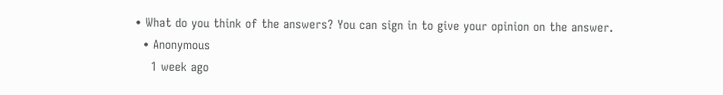• What do you think of the answers? You can sign in to give your opinion on the answer.
  • Anonymous
    1 week ago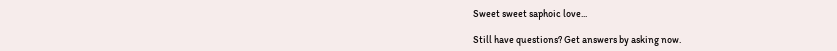Sweet sweet saphoic love...

Still have questions? Get answers by asking now.